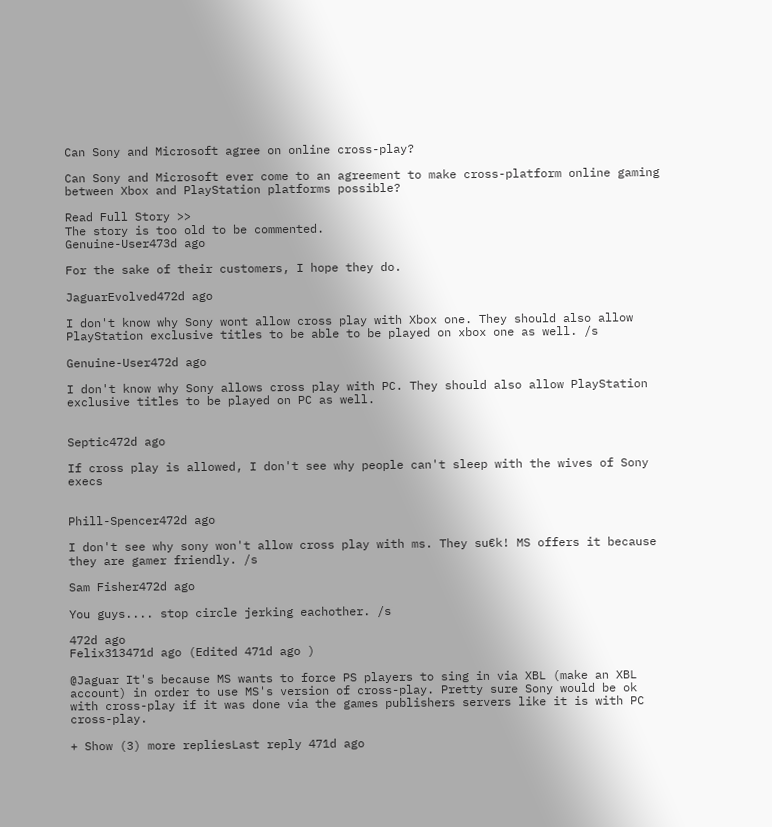Can Sony and Microsoft agree on online cross-play?

Can Sony and Microsoft ever come to an agreement to make cross-platform online gaming between Xbox and PlayStation platforms possible?

Read Full Story >>
The story is too old to be commented.
Genuine-User473d ago

For the sake of their customers, I hope they do.

JaguarEvolved472d ago

I don't know why Sony wont allow cross play with Xbox one. They should also allow PlayStation exclusive titles to be able to be played on xbox one as well. /s

Genuine-User472d ago

I don't know why Sony allows cross play with PC. They should also allow PlayStation exclusive titles to be played on PC as well.


Septic472d ago

If cross play is allowed, I don't see why people can't sleep with the wives of Sony execs


Phill-Spencer472d ago

I don't see why sony won't allow cross play with ms. They su€k! MS offers it because they are gamer friendly. /s

Sam Fisher472d ago

You guys.... stop circle jerking eachother. /s

472d ago
Felix313471d ago (Edited 471d ago )

@Jaguar It's because MS wants to force PS players to sing in via XBL (make an XBL account) in order to use MS's version of cross-play. Pretty sure Sony would be ok with cross-play if it was done via the games publishers servers like it is with PC cross-play.

+ Show (3) more repliesLast reply 471d ago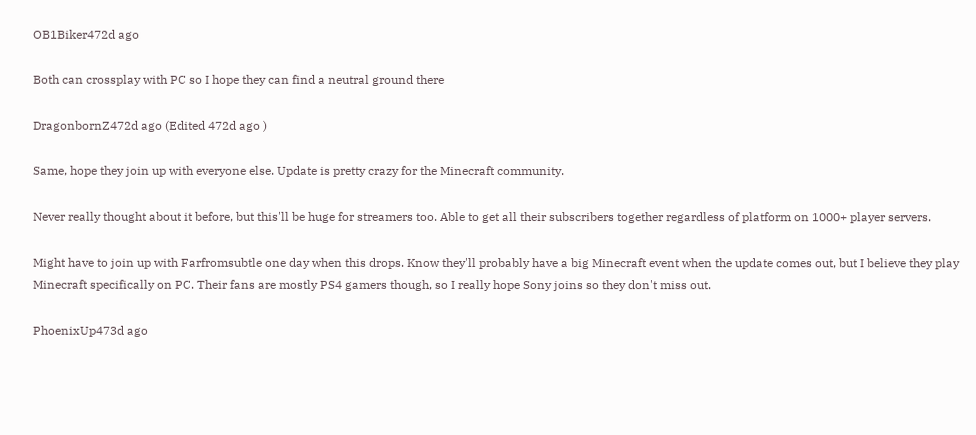OB1Biker472d ago

Both can crossplay with PC so I hope they can find a neutral ground there

DragonbornZ472d ago (Edited 472d ago )

Same, hope they join up with everyone else. Update is pretty crazy for the Minecraft community.

Never really thought about it before, but this'll be huge for streamers too. Able to get all their subscribers together regardless of platform on 1000+ player servers.

Might have to join up with Farfromsubtle one day when this drops. Know they'll probably have a big Minecraft event when the update comes out, but I believe they play Minecraft specifically on PC. Their fans are mostly PS4 gamers though, so I really hope Sony joins so they don't miss out.

PhoenixUp473d ago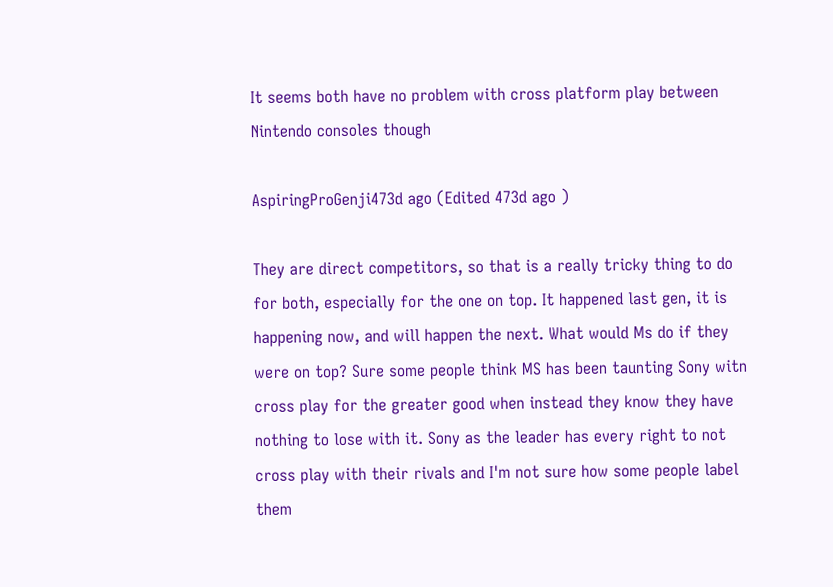It seems both have no problem with cross platform play between Nintendo consoles though

AspiringProGenji473d ago (Edited 473d ago )

They are direct competitors, so that is a really tricky thing to do for both, especially for the one on top. It happened last gen, it is happening now, and will happen the next. What would Ms do if they were on top? Sure some people think MS has been taunting Sony witn cross play for the greater good when instead they know they have nothing to lose with it. Sony as the leader has every right to not cross play with their rivals and I'm not sure how some people label them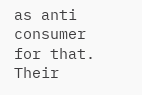as anti consumer for that. Their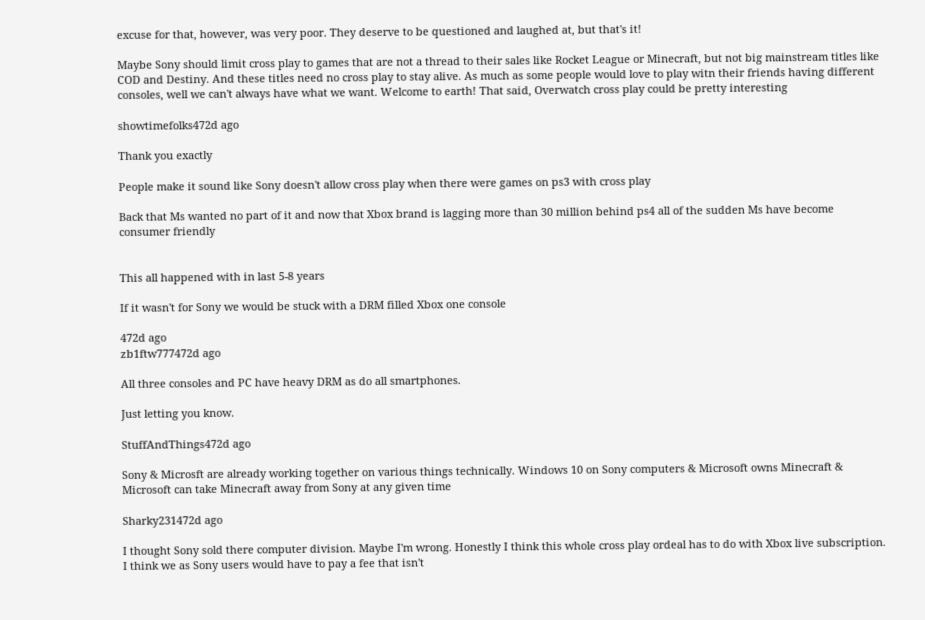excuse for that, however, was very poor. They deserve to be questioned and laughed at, but that's it!

Maybe Sony should limit cross play to games that are not a thread to their sales like Rocket League or Minecraft, but not big mainstream titles like COD and Destiny. And these titles need no cross play to stay alive. As much as some people would love to play witn their friends having different consoles, well we can't always have what we want. Welcome to earth! That said, Overwatch cross play could be pretty interesting

showtimefolks472d ago

Thank you exactly

People make it sound like Sony doesn't allow cross play when there were games on ps3 with cross play

Back that Ms wanted no part of it and now that Xbox brand is lagging more than 30 million behind ps4 all of the sudden Ms have become consumer friendly


This all happened with in last 5-8 years

If it wasn't for Sony we would be stuck with a DRM filled Xbox one console

472d ago
zb1ftw777472d ago

All three consoles and PC have heavy DRM as do all smartphones.

Just letting you know.

StuffAndThings472d ago

Sony & Microsft are already working together on various things technically. Windows 10 on Sony computers & Microsoft owns Minecraft & Microsoft can take Minecraft away from Sony at any given time

Sharky231472d ago

I thought Sony sold there computer division. Maybe I'm wrong. Honestly I think this whole cross play ordeal has to do with Xbox live subscription. I think we as Sony users would have to pay a fee that isn't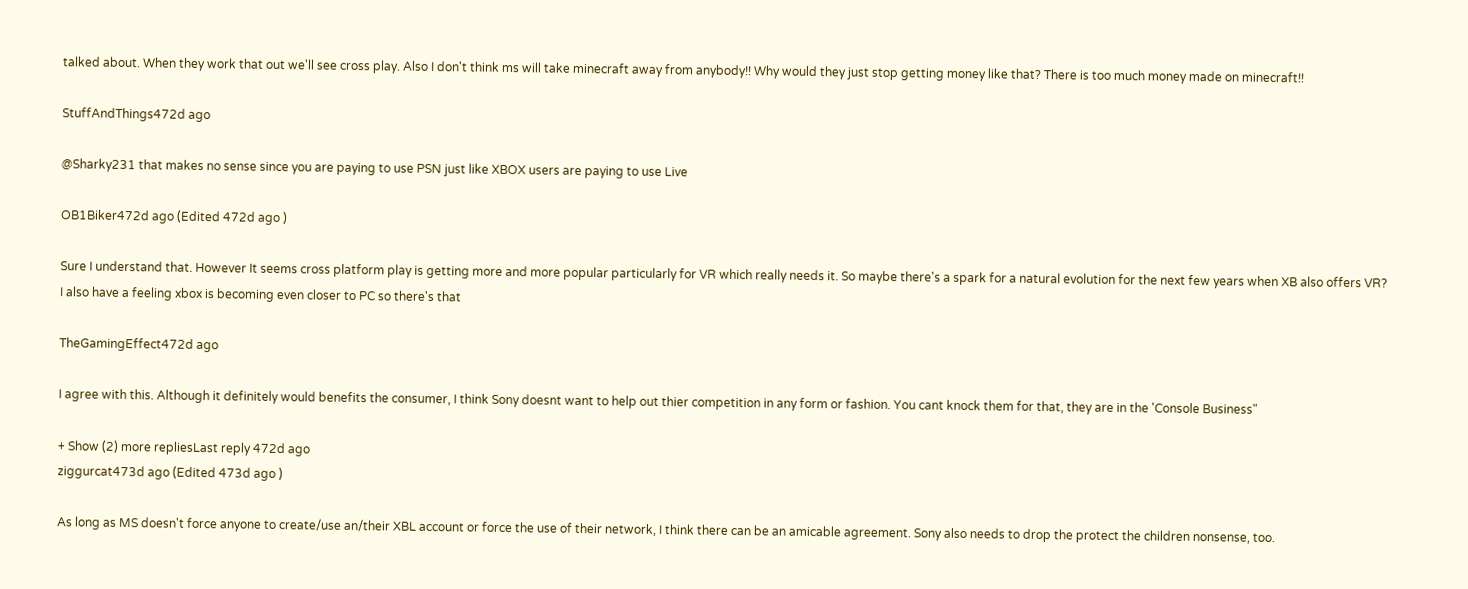talked about. When they work that out we'll see cross play. Also I don't think ms will take minecraft away from anybody!! Why would they just stop getting money like that? There is too much money made on minecraft!!

StuffAndThings472d ago

@Sharky231 that makes no sense since you are paying to use PSN just like XBOX users are paying to use Live

OB1Biker472d ago (Edited 472d ago )

Sure I understand that. However It seems cross platform play is getting more and more popular particularly for VR which really needs it. So maybe there's a spark for a natural evolution for the next few years when XB also offers VR?
I also have a feeling xbox is becoming even closer to PC so there's that

TheGamingEffect472d ago

I agree with this. Although it definitely would benefits the consumer, I think Sony doesnt want to help out thier competition in any form or fashion. You cant knock them for that, they are in the 'Console Business"

+ Show (2) more repliesLast reply 472d ago
ziggurcat473d ago (Edited 473d ago )

As long as MS doesn't force anyone to create/use an/their XBL account or force the use of their network, I think there can be an amicable agreement. Sony also needs to drop the protect the children nonsense, too.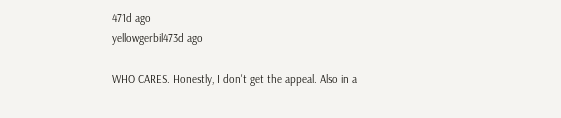471d ago
yellowgerbil473d ago

WHO CARES. Honestly, I don't get the appeal. Also in a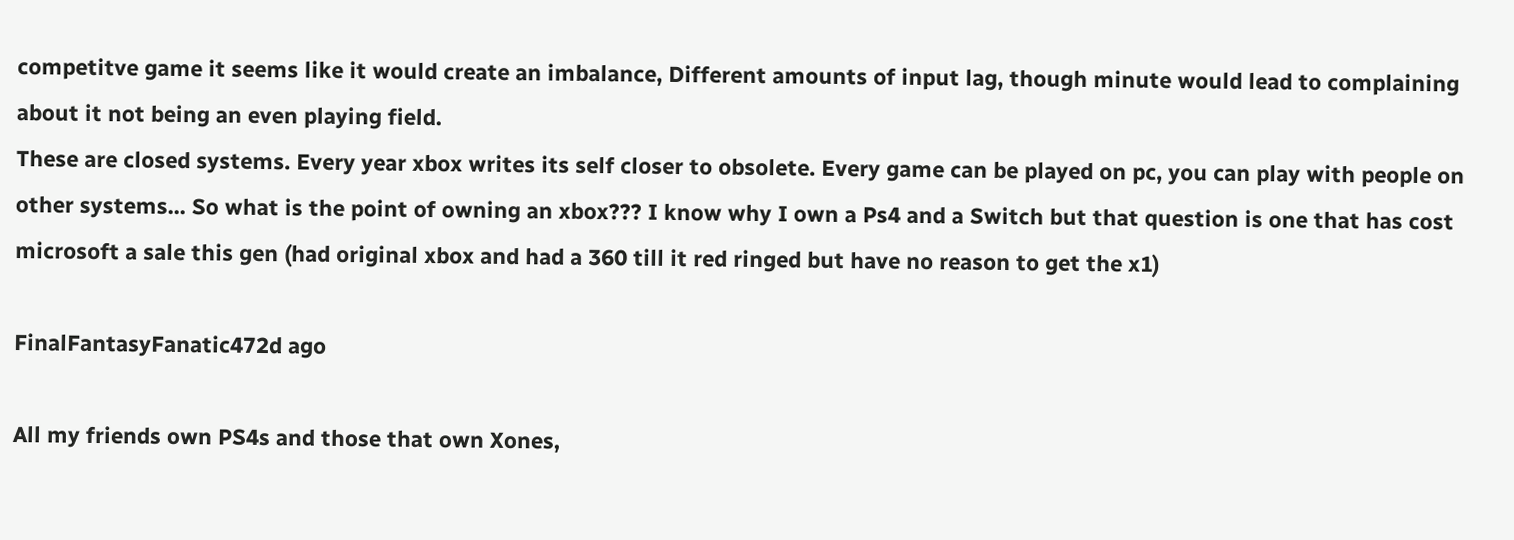competitve game it seems like it would create an imbalance, Different amounts of input lag, though minute would lead to complaining about it not being an even playing field.
These are closed systems. Every year xbox writes its self closer to obsolete. Every game can be played on pc, you can play with people on other systems... So what is the point of owning an xbox??? I know why I own a Ps4 and a Switch but that question is one that has cost microsoft a sale this gen (had original xbox and had a 360 till it red ringed but have no reason to get the x1)

FinalFantasyFanatic472d ago

All my friends own PS4s and those that own Xones,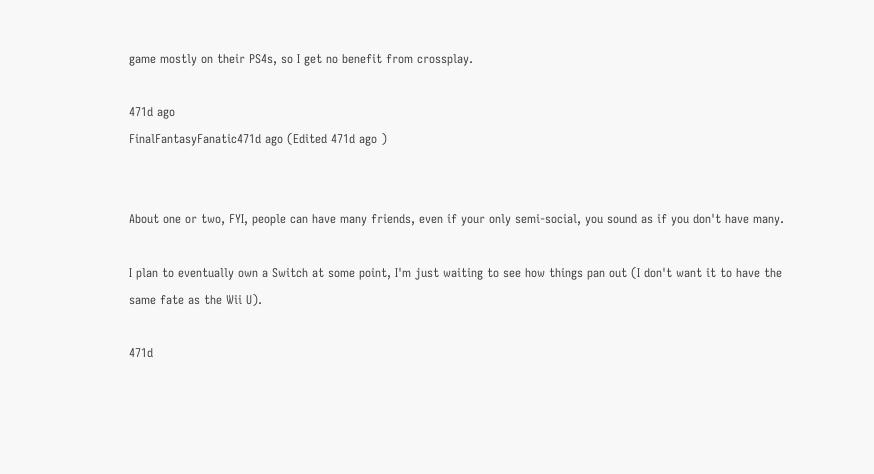game mostly on their PS4s, so I get no benefit from crossplay.

471d ago
FinalFantasyFanatic471d ago (Edited 471d ago )


About one or two, FYI, people can have many friends, even if your only semi-social, you sound as if you don't have many.

I plan to eventually own a Switch at some point, I'm just waiting to see how things pan out (I don't want it to have the same fate as the Wii U).

471d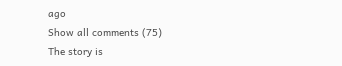ago
Show all comments (75)
The story is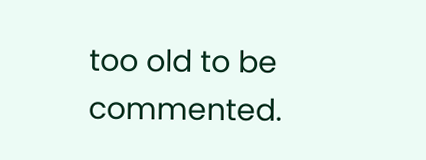too old to be commented.